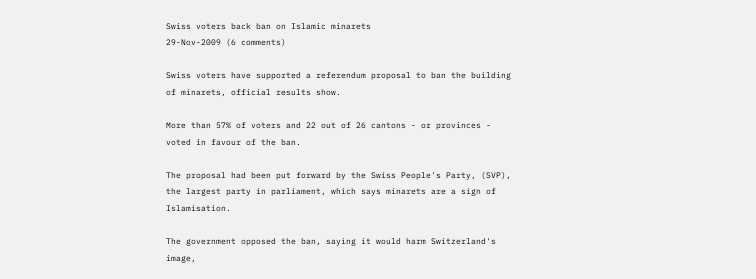Swiss voters back ban on Islamic minarets
29-Nov-2009 (6 comments)

Swiss voters have supported a referendum proposal to ban the building of minarets, official results show.

More than 57% of voters and 22 out of 26 cantons - or provinces - voted in favour of the ban.

The proposal had been put forward by the Swiss People's Party, (SVP), the largest party in parliament, which says minarets are a sign of Islamisation.

The government opposed the ban, saying it would harm Switzerland's image,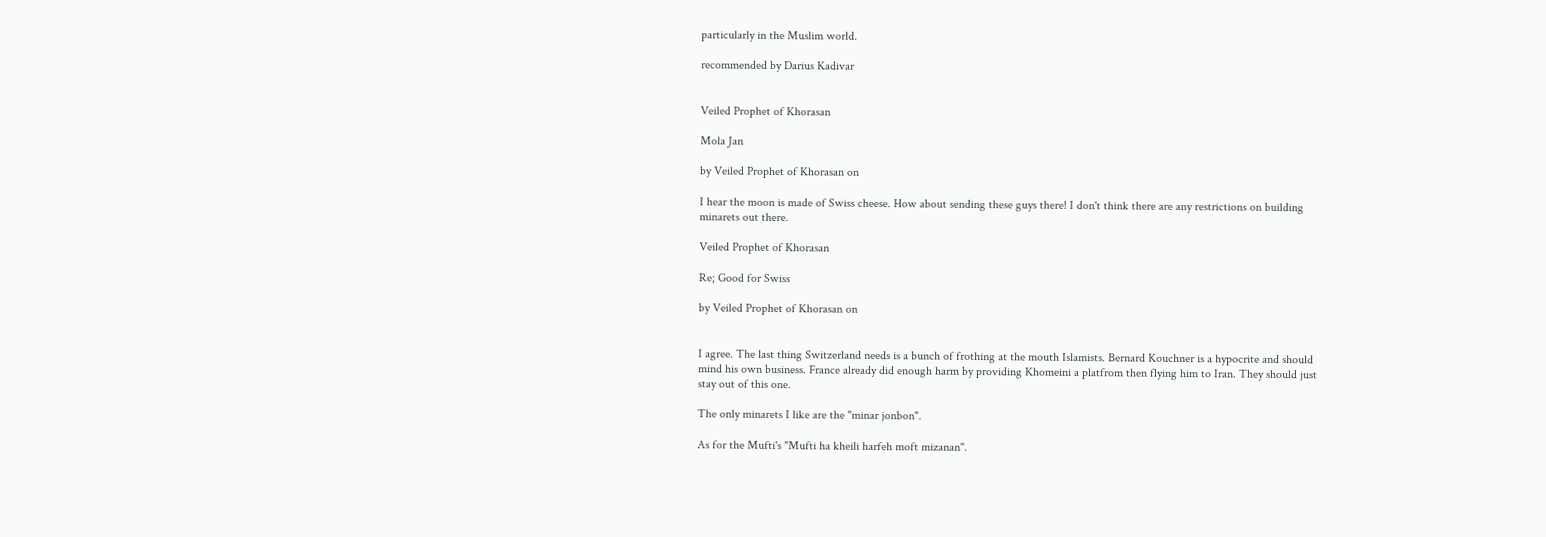particularly in the Muslim world.

recommended by Darius Kadivar


Veiled Prophet of Khorasan

Mola Jan

by Veiled Prophet of Khorasan on

I hear the moon is made of Swiss cheese. How about sending these guys there! I don't think there are any restrictions on building minarets out there.

Veiled Prophet of Khorasan

Re; Good for Swiss

by Veiled Prophet of Khorasan on


I agree. The last thing Switzerland needs is a bunch of frothing at the mouth Islamists. Bernard Kouchner is a hypocrite and should mind his own business. France already did enough harm by providing Khomeini a platfrom then flying him to Iran. They should just stay out of this one.

The only minarets I like are the "minar jonbon".

As for the Mufti's "Mufti ha kheili harfeh moft mizanan".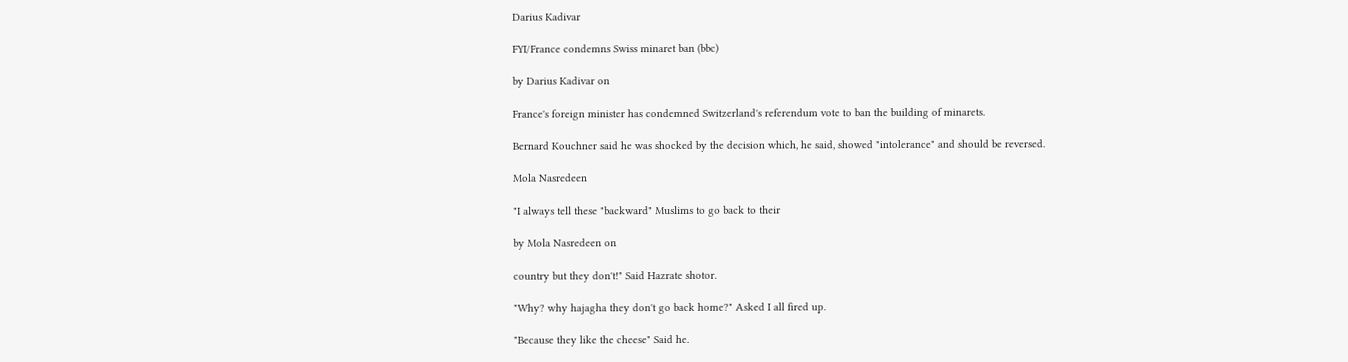Darius Kadivar

FYI/France condemns Swiss minaret ban (bbc)

by Darius Kadivar on

France's foreign minister has condemned Switzerland's referendum vote to ban the building of minarets.

Bernard Kouchner said he was shocked by the decision which, he said, showed "intolerance" and should be reversed.

Mola Nasredeen

"I always tell these "backward" Muslims to go back to their

by Mola Nasredeen on

country but they don't!" Said Hazrate shotor.

"Why? why hajagha they don't go back home?" Asked I all fired up.

"Because they like the cheese" Said he.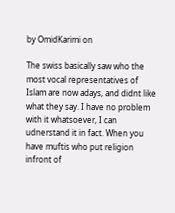by OmidKarimi on

The swiss basically saw who the most vocal representatives of Islam are now adays, and didnt like what they say. I have no problem with it whatsoever, I can udnerstand it in fact. When you have muftis who put religion infront of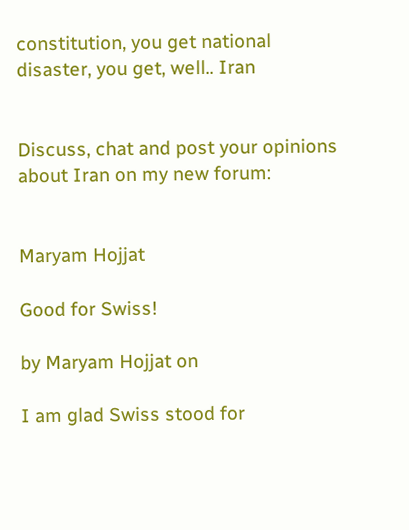constitution, you get national disaster, you get, well.. Iran


Discuss, chat and post your opinions about Iran on my new forum:


Maryam Hojjat

Good for Swiss!

by Maryam Hojjat on

I am glad Swiss stood for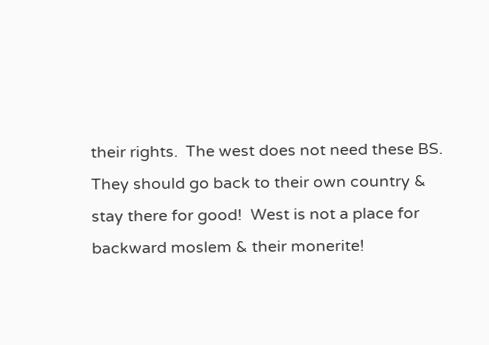their rights.  The west does not need these BS.  They should go back to their own country & stay there for good!  West is not a place for backward moslem & their monerite!